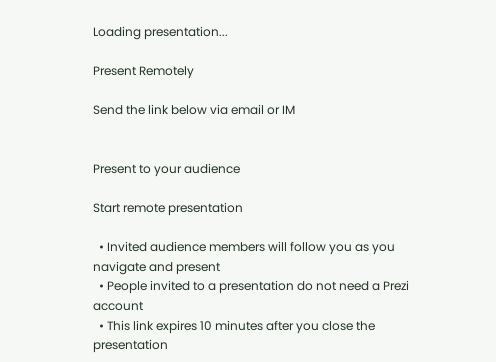Loading presentation...

Present Remotely

Send the link below via email or IM


Present to your audience

Start remote presentation

  • Invited audience members will follow you as you navigate and present
  • People invited to a presentation do not need a Prezi account
  • This link expires 10 minutes after you close the presentation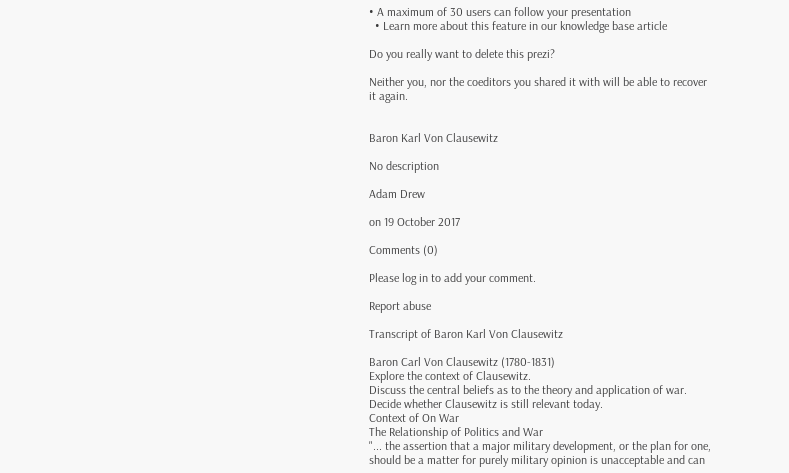• A maximum of 30 users can follow your presentation
  • Learn more about this feature in our knowledge base article

Do you really want to delete this prezi?

Neither you, nor the coeditors you shared it with will be able to recover it again.


Baron Karl Von Clausewitz

No description

Adam Drew

on 19 October 2017

Comments (0)

Please log in to add your comment.

Report abuse

Transcript of Baron Karl Von Clausewitz

Baron Carl Von Clausewitz (1780-1831)
Explore the context of Clausewitz.
Discuss the central beliefs as to the theory and application of war.
Decide whether Clausewitz is still relevant today.
Context of On War
The Relationship of Politics and War
"... the assertion that a major military development, or the plan for one, should be a matter for purely military opinion is unacceptable and can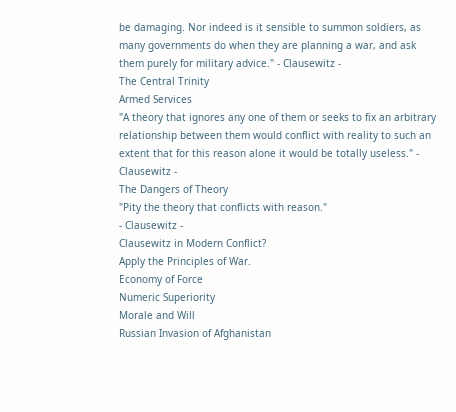be damaging. Nor indeed is it sensible to summon soldiers, as many governments do when they are planning a war, and ask them purely for military advice." - Clausewitz -
The Central Trinity
Armed Services
"A theory that ignores any one of them or seeks to fix an arbitrary relationship between them would conflict with reality to such an extent that for this reason alone it would be totally useless." - Clausewitz -
The Dangers of Theory
"Pity the theory that conflicts with reason."
- Clausewitz -
Clausewitz in Modern Conflict?
Apply the Principles of War.
Economy of Force
Numeric Superiority
Morale and Will
Russian Invasion of Afghanistan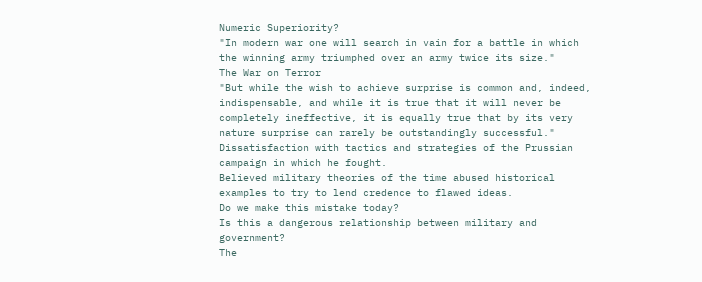Numeric Superiority?
"In modern war one will search in vain for a battle in which the winning army triumphed over an army twice its size."
The War on Terror
"But while the wish to achieve surprise is common and, indeed, indispensable, and while it is true that it will never be completely ineffective, it is equally true that by its very nature surprise can rarely be outstandingly successful."
Dissatisfaction with tactics and strategies of the Prussian campaign in which he fought.
Believed military theories of the time abused historical examples to try to lend credence to flawed ideas.
Do we make this mistake today?
Is this a dangerous relationship between military and government?
The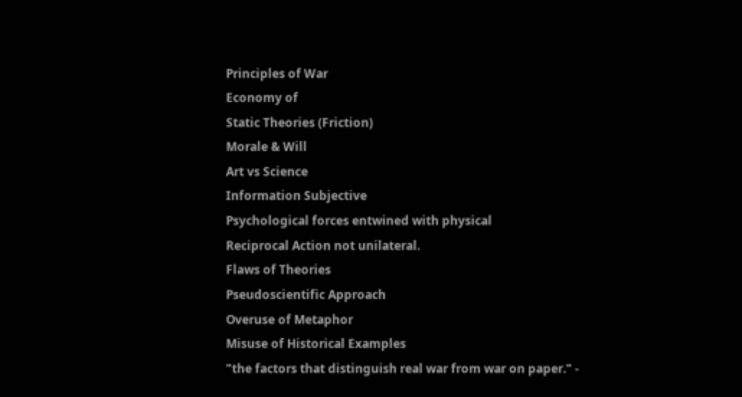Principles of War
Economy of
Static Theories (Friction)
Morale & Will
Art vs Science
Information Subjective
Psychological forces entwined with physical
Reciprocal Action not unilateral.
Flaws of Theories
Pseudoscientific Approach
Overuse of Metaphor
Misuse of Historical Examples
"the factors that distinguish real war from war on paper." -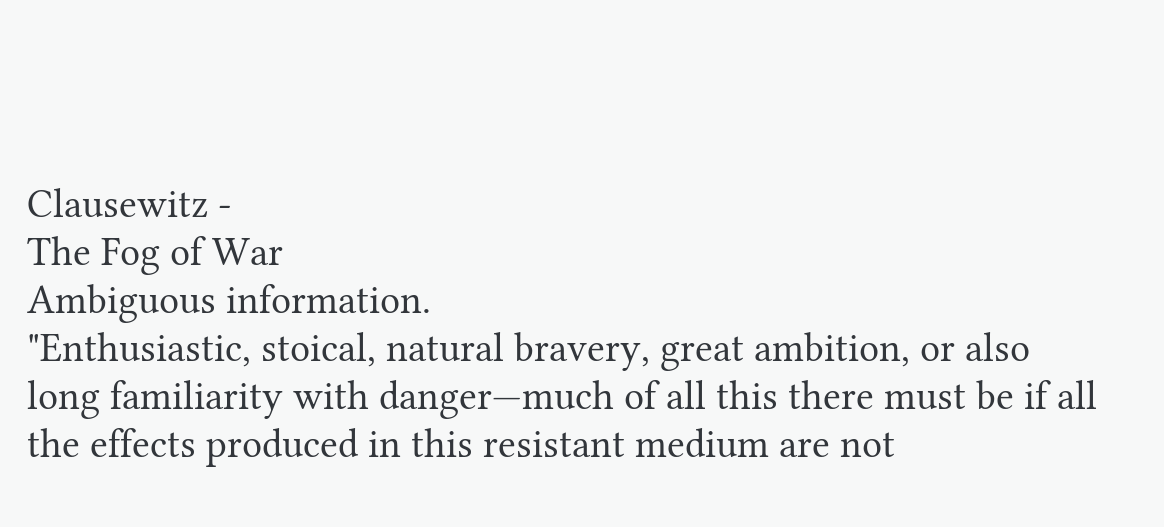Clausewitz -
The Fog of War
Ambiguous information.
"Enthusiastic, stoical, natural bravery, great ambition, or also
long familiarity with danger—much of all this there must be if all the effects produced in this resistant medium are not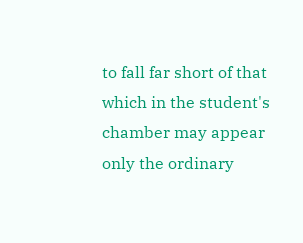to fall far short of that which in the student's chamber may appear only the ordinary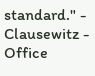standard." - Clausewitz -
Office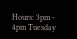Hours: 3pm - 4pm Tuesday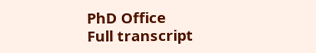PhD Office
Full transcript